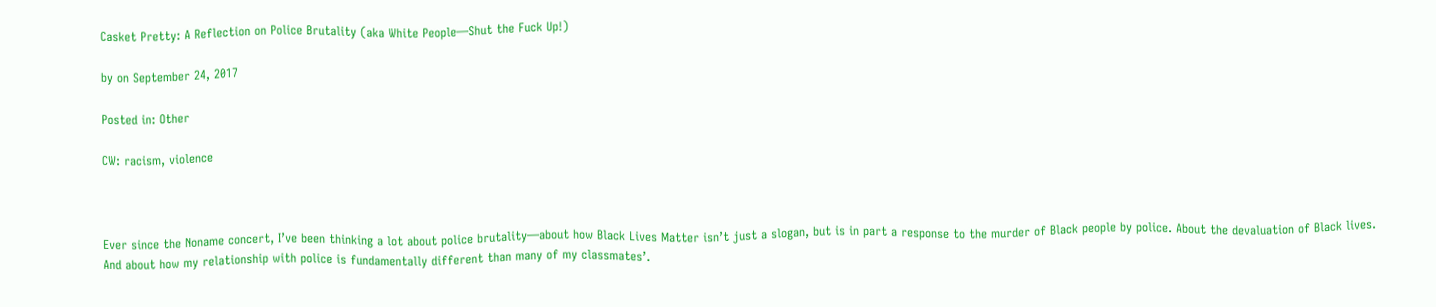Casket Pretty: A Reflection on Police Brutality (aka White People—Shut the Fuck Up!)

by on September 24, 2017

Posted in: Other

CW: racism, violence



Ever since the Noname concert, I’ve been thinking a lot about police brutality—about how Black Lives Matter isn’t just a slogan, but is in part a response to the murder of Black people by police. About the devaluation of Black lives. And about how my relationship with police is fundamentally different than many of my classmates’.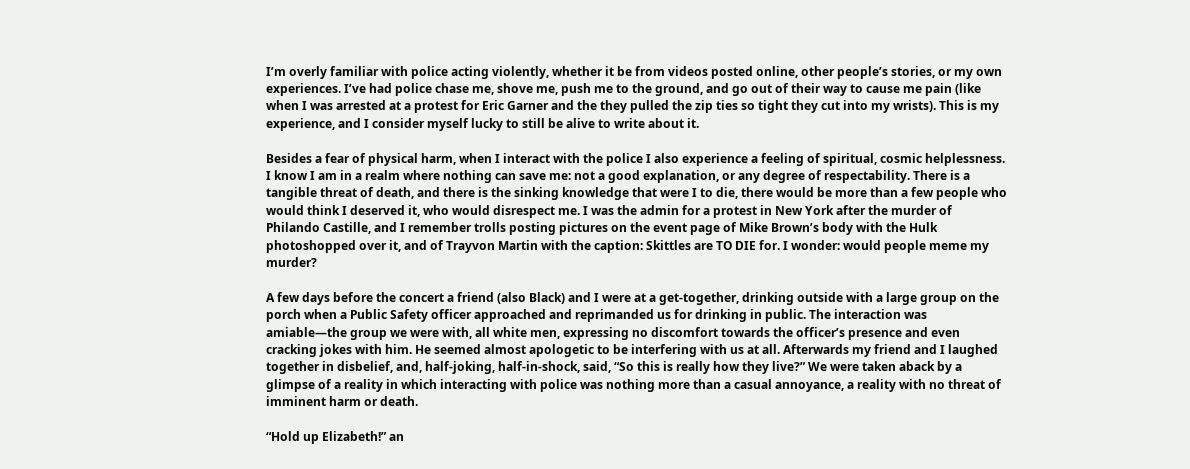I’m overly familiar with police acting violently, whether it be from videos posted online, other people’s stories, or my own experiences. I’ve had police chase me, shove me, push me to the ground, and go out of their way to cause me pain (like when I was arrested at a protest for Eric Garner and the they pulled the zip ties so tight they cut into my wrists). This is my experience, and I consider myself lucky to still be alive to write about it.

Besides a fear of physical harm, when I interact with the police I also experience a feeling of spiritual, cosmic helplessness. I know I am in a realm where nothing can save me: not a good explanation, or any degree of respectability. There is a tangible threat of death, and there is the sinking knowledge that were I to die, there would be more than a few people who would think I deserved it, who would disrespect me. I was the admin for a protest in New York after the murder of Philando Castille, and I remember trolls posting pictures on the event page of Mike Brown’s body with the Hulk photoshopped over it, and of Trayvon Martin with the caption: Skittles are TO DIE for. I wonder: would people meme my murder?

A few days before the concert a friend (also Black) and I were at a get-together, drinking outside with a large group on the porch when a Public Safety officer approached and reprimanded us for drinking in public. The interaction was amiable—the group we were with, all white men, expressing no discomfort towards the officer’s presence and even cracking jokes with him. He seemed almost apologetic to be interfering with us at all. Afterwards my friend and I laughed together in disbelief, and, half-joking, half-in-shock, said, “So this is really how they live?” We were taken aback by a glimpse of a reality in which interacting with police was nothing more than a casual annoyance, a reality with no threat of imminent harm or death.

“Hold up Elizabeth!” an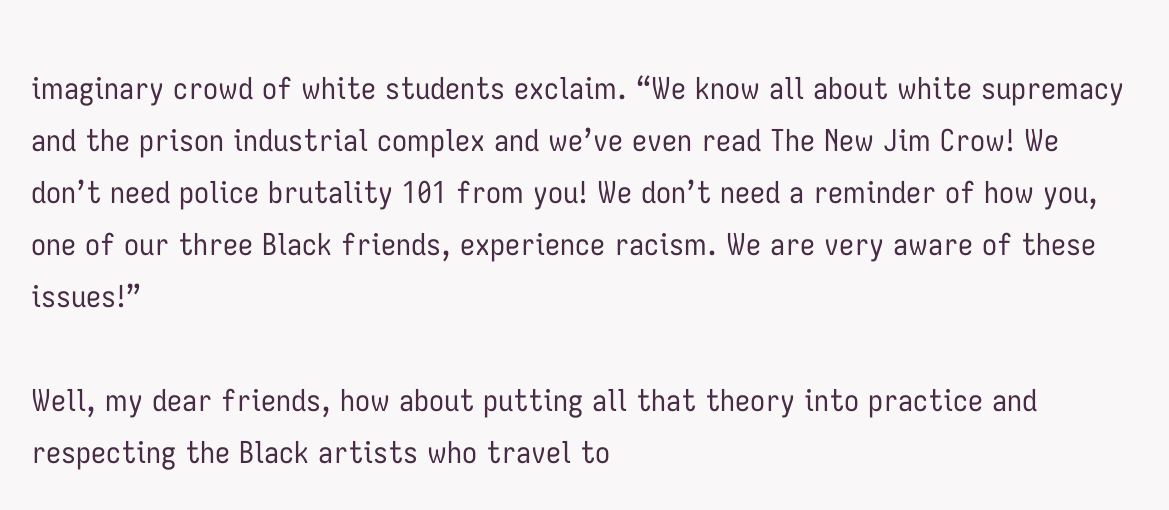imaginary crowd of white students exclaim. “We know all about white supremacy and the prison industrial complex and we’ve even read The New Jim Crow! We don’t need police brutality 101 from you! We don’t need a reminder of how you, one of our three Black friends, experience racism. We are very aware of these issues!”

Well, my dear friends, how about putting all that theory into practice and respecting the Black artists who travel to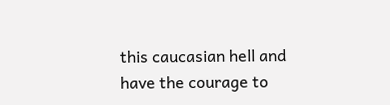this caucasian hell and have the courage to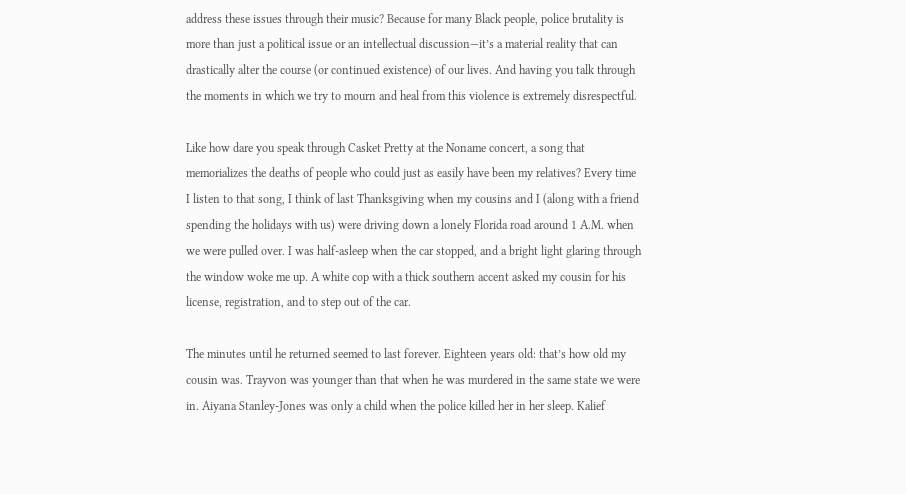address these issues through their music? Because for many Black people, police brutality is more than just a political issue or an intellectual discussion—it’s a material reality that can drastically alter the course (or continued existence) of our lives. And having you talk through the moments in which we try to mourn and heal from this violence is extremely disrespectful.

Like how dare you speak through Casket Pretty at the Noname concert, a song that memorializes the deaths of people who could just as easily have been my relatives? Every time I listen to that song, I think of last Thanksgiving when my cousins and I (along with a friend spending the holidays with us) were driving down a lonely Florida road around 1 A.M. when we were pulled over. I was half-asleep when the car stopped, and a bright light glaring through the window woke me up. A white cop with a thick southern accent asked my cousin for his license, registration, and to step out of the car.

The minutes until he returned seemed to last forever. Eighteen years old: that’s how old my cousin was. Trayvon was younger than that when he was murdered in the same state we were in. Aiyana Stanley-Jones was only a child when the police killed her in her sleep. Kalief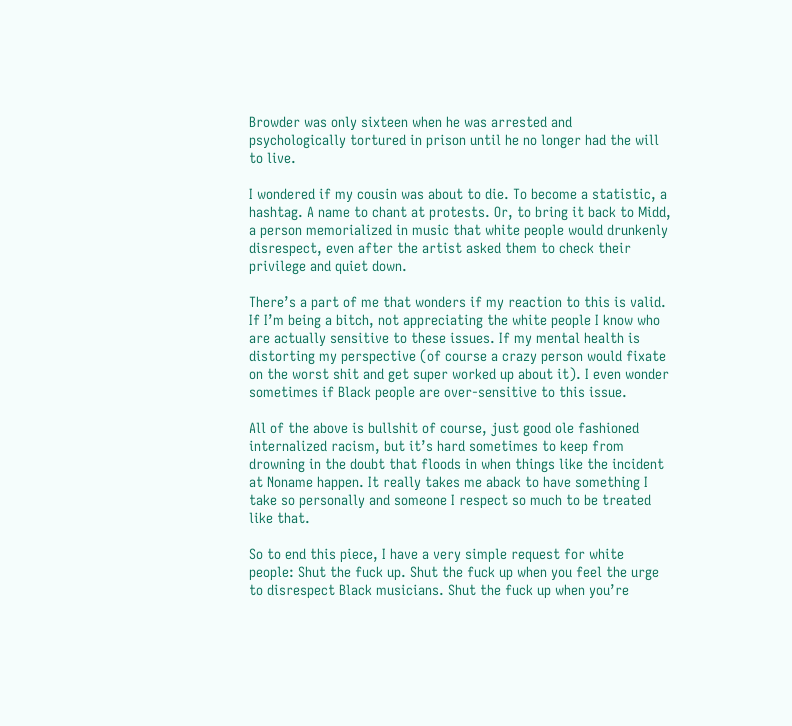Browder was only sixteen when he was arrested and psychologically tortured in prison until he no longer had the will to live.

I wondered if my cousin was about to die. To become a statistic, a hashtag. A name to chant at protests. Or, to bring it back to Midd, a person memorialized in music that white people would drunkenly disrespect, even after the artist asked them to check their privilege and quiet down.

There’s a part of me that wonders if my reaction to this is valid. If I’m being a bitch, not appreciating the white people I know who are actually sensitive to these issues. If my mental health is distorting my perspective (of course a crazy person would fixate on the worst shit and get super worked up about it). I even wonder sometimes if Black people are over-sensitive to this issue.

All of the above is bullshit of course, just good ole fashioned internalized racism, but it’s hard sometimes to keep from drowning in the doubt that floods in when things like the incident at Noname happen. It really takes me aback to have something I take so personally and someone I respect so much to be treated like that.

So to end this piece, I have a very simple request for white people: Shut the fuck up. Shut the fuck up when you feel the urge to disrespect Black musicians. Shut the fuck up when you’re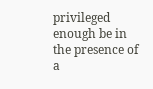privileged enough be in the presence of a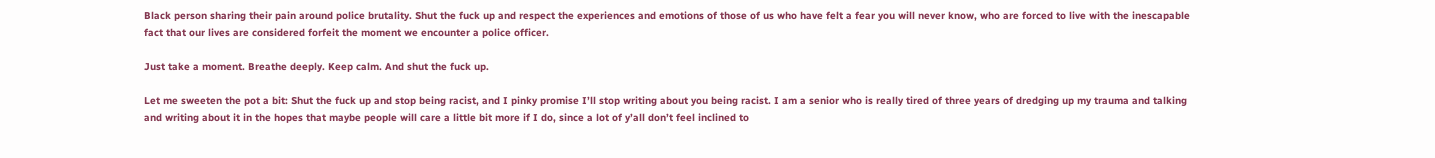Black person sharing their pain around police brutality. Shut the fuck up and respect the experiences and emotions of those of us who have felt a fear you will never know, who are forced to live with the inescapable fact that our lives are considered forfeit the moment we encounter a police officer.

Just take a moment. Breathe deeply. Keep calm. And shut the fuck up.

Let me sweeten the pot a bit: Shut the fuck up and stop being racist, and I pinky promise I’ll stop writing about you being racist. I am a senior who is really tired of three years of dredging up my trauma and talking and writing about it in the hopes that maybe people will care a little bit more if I do, since a lot of y’all don’t feel inclined to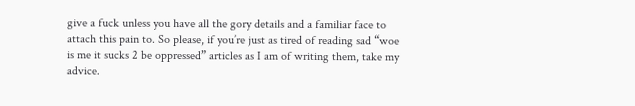give a fuck unless you have all the gory details and a familiar face to attach this pain to. So please, if you’re just as tired of reading sad “woe is me it sucks 2 be oppressed” articles as I am of writing them, take my advice.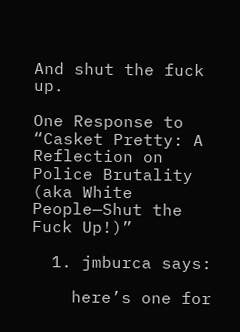And shut the fuck up.

One Response to “Casket Pretty: A Reflection on Police Brutality (aka White People—Shut the Fuck Up!)”

  1. jmburca says:

    here’s one for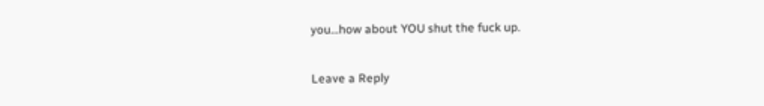you…how about YOU shut the fuck up.

Leave a Reply